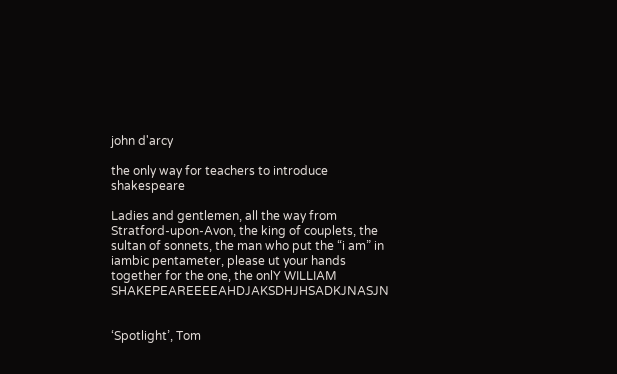john d'arcy

the only way for teachers to introduce shakespeare

Ladies and gentlemen, all the way from Stratford-upon-Avon, the king of couplets, the sultan of sonnets, the man who put the “i am” in iambic pentameter, please ut your hands together for the one, the onlY WILLIAM SHAKEPEAREEEEAHDJAKSDHJHSADKJNASJN


‘Spotlight’, Tom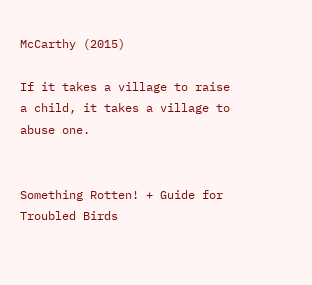McCarthy (2015)

If it takes a village to raise a child, it takes a village to abuse one.


Something Rotten! + Guide for Troubled Birds